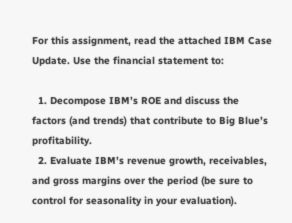For this assignment, read the attached IBM Case Update. Use the financial statement to:

  1. Decompose IBM’s ROE and discuss the factors (and trends) that contribute to Big Blue’s profitability.
  2. Evaluate IBM’s revenue growth, receivables, and gross margins over the period (be sure to control for seasonality in your evaluation).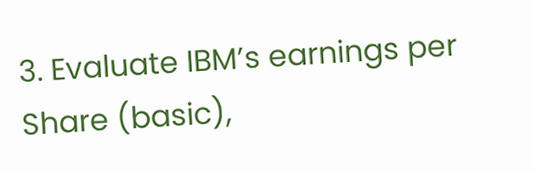3. Evaluate IBM’s earnings per Share (basic),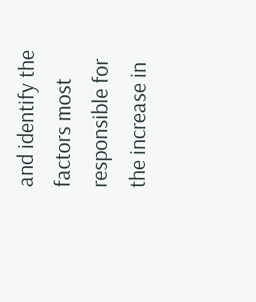and identify the factors most responsible for the increase in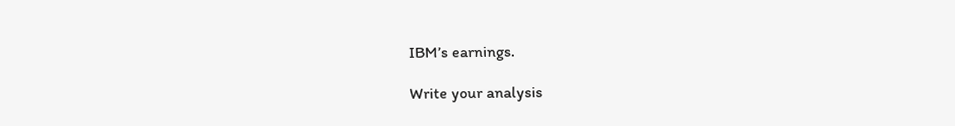IBM’s earnings.

Write your analysis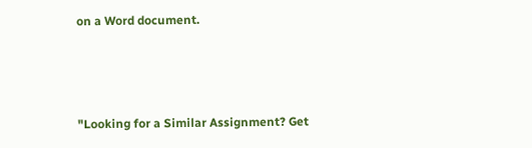on a Word document.



"Looking for a Similar Assignment? Get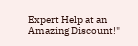Expert Help at an Amazing Discount!"